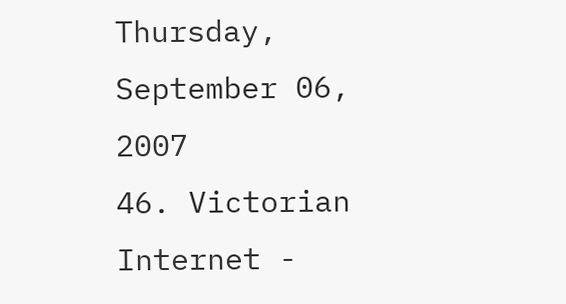Thursday, September 06, 2007
46. Victorian Internet -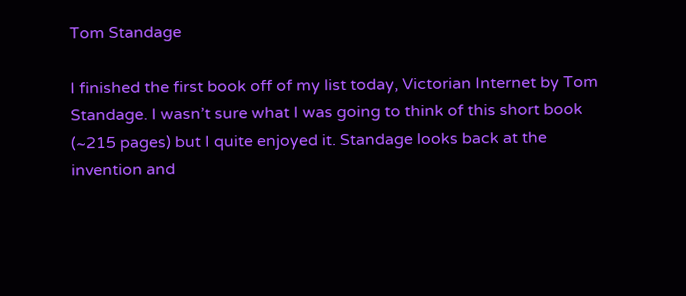Tom Standage

I finished the first book off of my list today, Victorian Internet by Tom Standage. I wasn’t sure what I was going to think of this short book (~215 pages) but I quite enjoyed it. Standage looks back at the invention and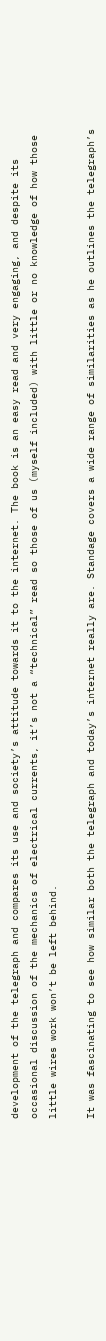development of the telegraph and compares its use and society’s attitude towards it to the internet. The book is an easy read and very engaging, and despite its occasional discussion of the mechanics of electrical currents, it’s not a “technical” read so those of us (myself included) with little or no knowledge of how those little wires work won’t be left behind.

It was fascinating to see how similar both the telegraph and today’s internet really are. Standage covers a wide range of similarities as he outlines the telegraph’s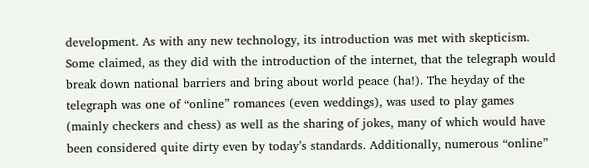development. As with any new technology, its introduction was met with skepticism. Some claimed, as they did with the introduction of the internet, that the telegraph would break down national barriers and bring about world peace (ha!). The heyday of the telegraph was one of “online” romances (even weddings), was used to play games (mainly checkers and chess) as well as the sharing of jokes, many of which would have been considered quite dirty even by today’s standards. Additionally, numerous “online”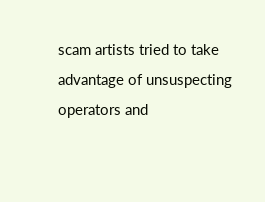scam artists tried to take advantage of unsuspecting operators and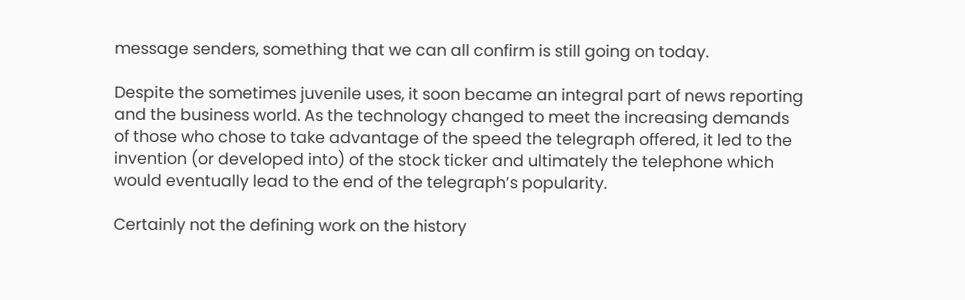message senders, something that we can all confirm is still going on today.

Despite the sometimes juvenile uses, it soon became an integral part of news reporting and the business world. As the technology changed to meet the increasing demands of those who chose to take advantage of the speed the telegraph offered, it led to the invention (or developed into) of the stock ticker and ultimately the telephone which would eventually lead to the end of the telegraph’s popularity.

Certainly not the defining work on the history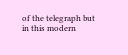of the telegraph but in this modern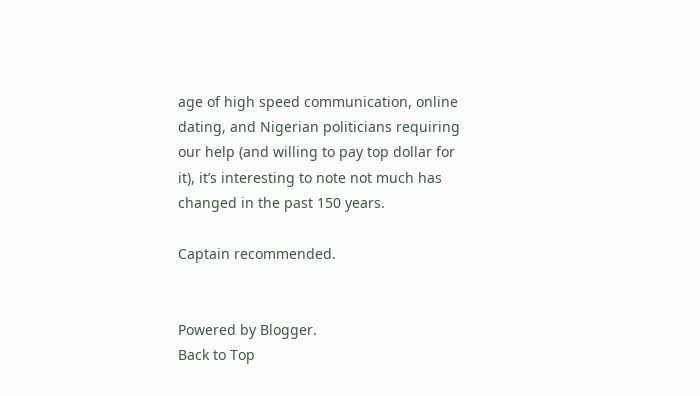age of high speed communication, online dating, and Nigerian politicians requiring our help (and willing to pay top dollar for it), it’s interesting to note not much has changed in the past 150 years.

Captain recommended.


Powered by Blogger.
Back to Top